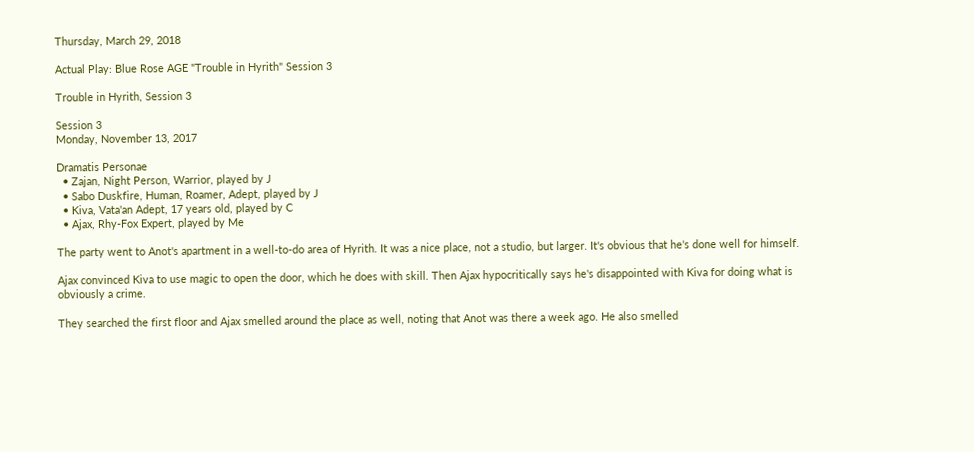Thursday, March 29, 2018

Actual Play: Blue Rose AGE "Trouble in Hyrith" Session 3

Trouble in Hyrith, Session 3

Session 3
Monday, November 13, 2017

Dramatis Personae
  • Zajan, Night Person, Warrior, played by J
  • Sabo Duskfire, Human, Roamer, Adept, played by J
  • Kiva, Vata'an Adept, 17 years old, played by C
  • Ajax, Rhy-Fox Expert, played by Me

The party went to Anot's apartment in a well-to-do area of Hyrith. It was a nice place, not a studio, but larger. It's obvious that he's done well for himself.

Ajax convinced Kiva to use magic to open the door, which he does with skill. Then Ajax hypocritically says he's disappointed with Kiva for doing what is obviously a crime.

They searched the first floor and Ajax smelled around the place as well, noting that Anot was there a week ago. He also smelled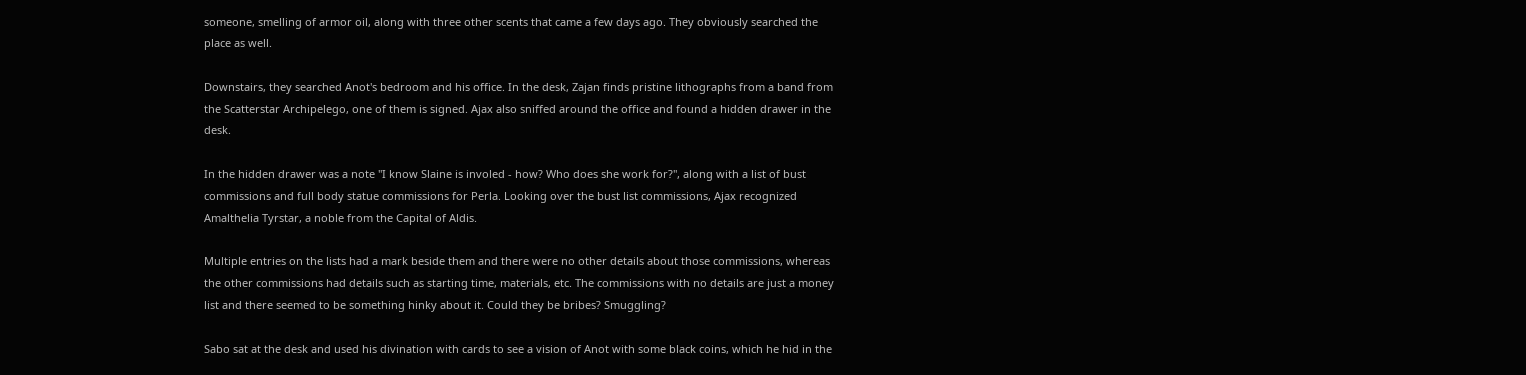someone, smelling of armor oil, along with three other scents that came a few days ago. They obviously searched the place as well.

Downstairs, they searched Anot's bedroom and his office. In the desk, Zajan finds pristine lithographs from a band from the Scatterstar Archipelego, one of them is signed. Ajax also sniffed around the office and found a hidden drawer in the desk.

In the hidden drawer was a note "I know Slaine is involed - how? Who does she work for?", along with a list of bust commissions and full body statue commissions for Perla. Looking over the bust list commissions, Ajax recognized Amalthelia Tyrstar, a noble from the Capital of Aldis.

Multiple entries on the lists had a mark beside them and there were no other details about those commissions, whereas the other commissions had details such as starting time, materials, etc. The commissions with no details are just a money list and there seemed to be something hinky about it. Could they be bribes? Smuggling?

Sabo sat at the desk and used his divination with cards to see a vision of Anot with some black coins, which he hid in the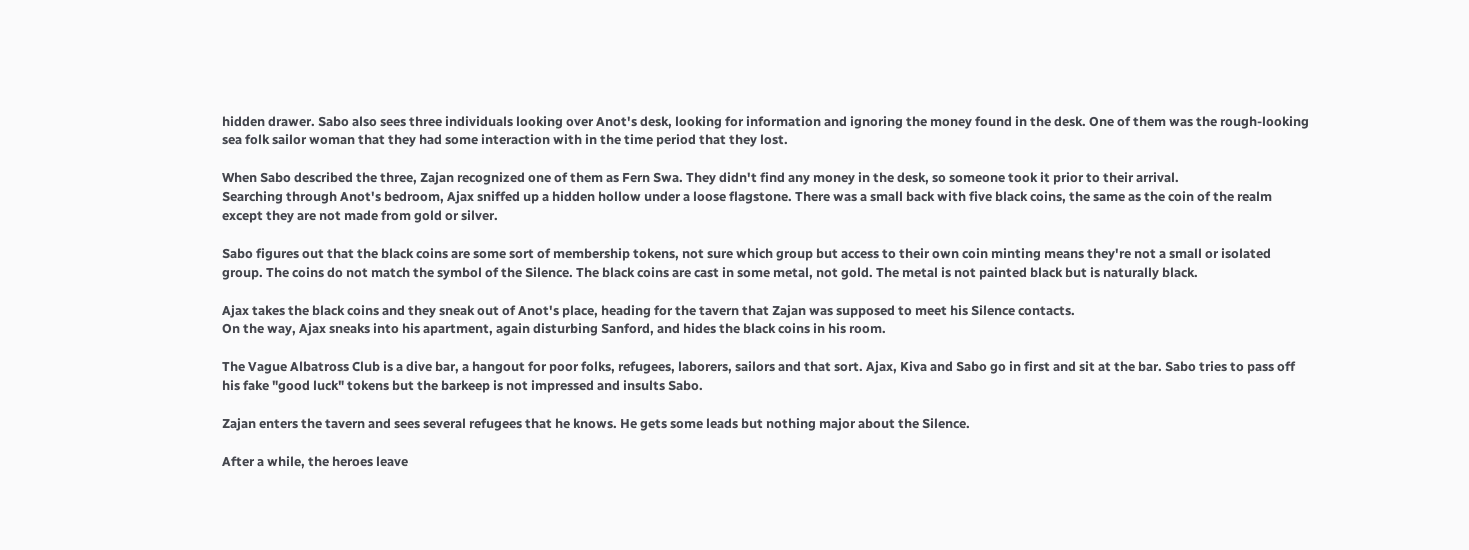hidden drawer. Sabo also sees three individuals looking over Anot's desk, looking for information and ignoring the money found in the desk. One of them was the rough-looking sea folk sailor woman that they had some interaction with in the time period that they lost.

When Sabo described the three, Zajan recognized one of them as Fern Swa. They didn't find any money in the desk, so someone took it prior to their arrival.
Searching through Anot's bedroom, Ajax sniffed up a hidden hollow under a loose flagstone. There was a small back with five black coins, the same as the coin of the realm except they are not made from gold or silver.

Sabo figures out that the black coins are some sort of membership tokens, not sure which group but access to their own coin minting means they're not a small or isolated group. The coins do not match the symbol of the Silence. The black coins are cast in some metal, not gold. The metal is not painted black but is naturally black.

Ajax takes the black coins and they sneak out of Anot's place, heading for the tavern that Zajan was supposed to meet his Silence contacts.
On the way, Ajax sneaks into his apartment, again disturbing Sanford, and hides the black coins in his room.

The Vague Albatross Club is a dive bar, a hangout for poor folks, refugees, laborers, sailors and that sort. Ajax, Kiva and Sabo go in first and sit at the bar. Sabo tries to pass off his fake "good luck" tokens but the barkeep is not impressed and insults Sabo.

Zajan enters the tavern and sees several refugees that he knows. He gets some leads but nothing major about the Silence.

After a while, the heroes leave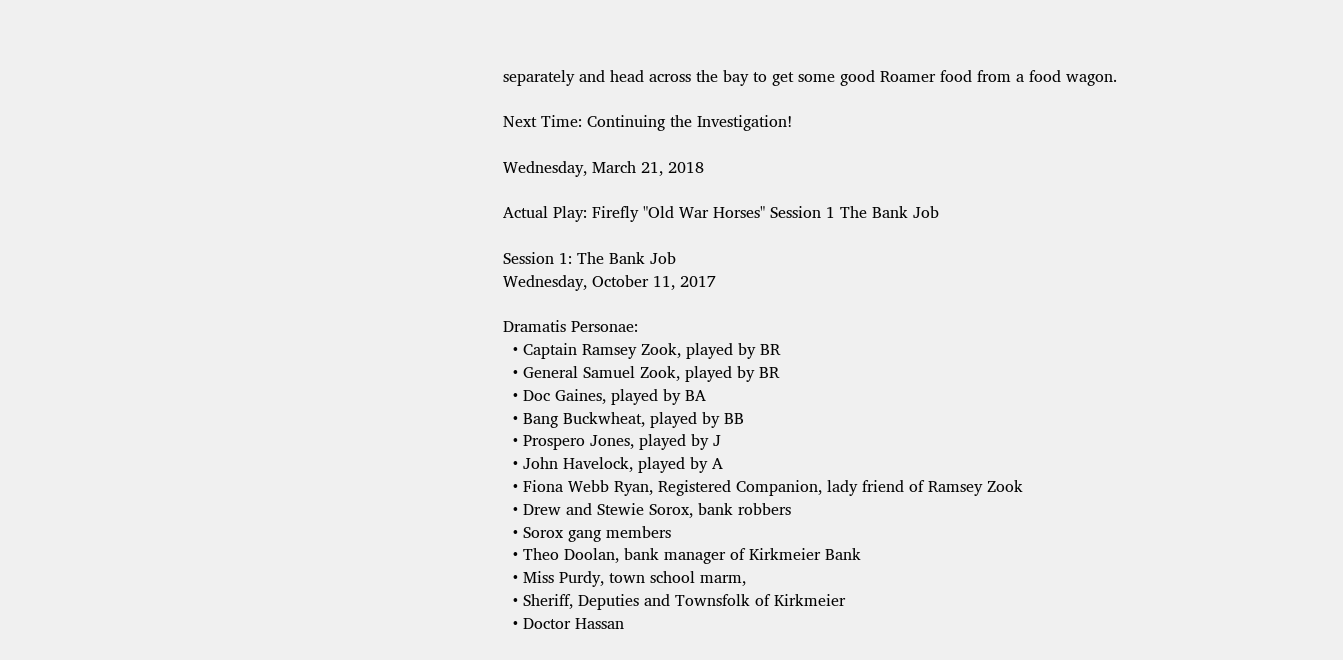separately and head across the bay to get some good Roamer food from a food wagon.

Next Time: Continuing the Investigation!

Wednesday, March 21, 2018

Actual Play: Firefly "Old War Horses" Session 1 The Bank Job

Session 1: The Bank Job
Wednesday, October 11, 2017

Dramatis Personae:
  • Captain Ramsey Zook, played by BR
  • General Samuel Zook, played by BR
  • Doc Gaines, played by BA
  • Bang Buckwheat, played by BB
  • Prospero Jones, played by J
  • John Havelock, played by A
  • Fiona Webb Ryan, Registered Companion, lady friend of Ramsey Zook
  • Drew and Stewie Sorox, bank robbers
  • Sorox gang members
  • Theo Doolan, bank manager of Kirkmeier Bank
  • Miss Purdy, town school marm,
  • Sheriff, Deputies and Townsfolk of Kirkmeier
  • Doctor Hassan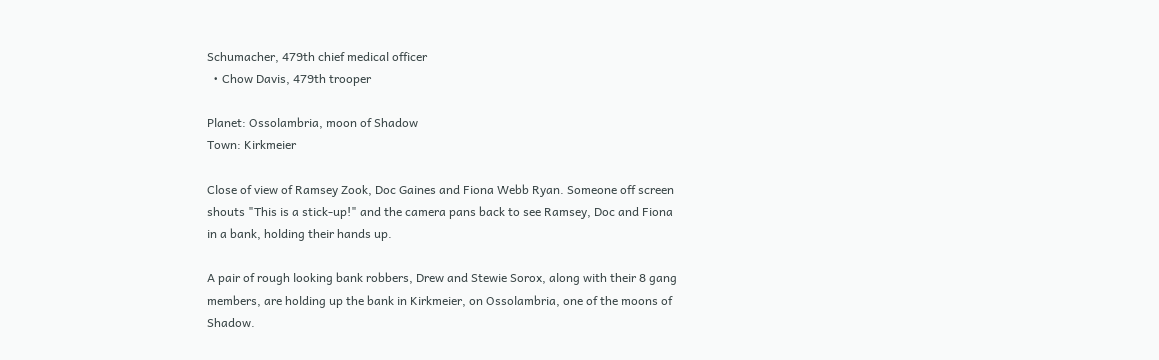Schumacher, 479th chief medical officer
  • Chow Davis, 479th trooper

Planet: Ossolambria, moon of Shadow
Town: Kirkmeier

Close of view of Ramsey Zook, Doc Gaines and Fiona Webb Ryan. Someone off screen shouts "This is a stick-up!" and the camera pans back to see Ramsey, Doc and Fiona in a bank, holding their hands up.

A pair of rough looking bank robbers, Drew and Stewie Sorox, along with their 8 gang members, are holding up the bank in Kirkmeier, on Ossolambria, one of the moons of Shadow.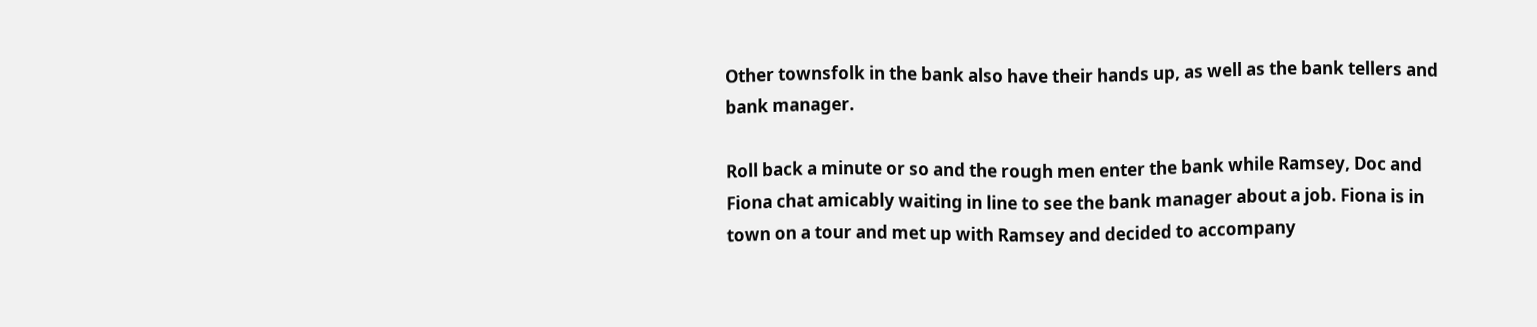Other townsfolk in the bank also have their hands up, as well as the bank tellers and bank manager.

Roll back a minute or so and the rough men enter the bank while Ramsey, Doc and Fiona chat amicably waiting in line to see the bank manager about a job. Fiona is in town on a tour and met up with Ramsey and decided to accompany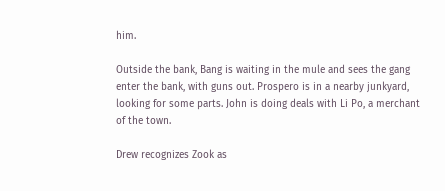him.

Outside the bank, Bang is waiting in the mule and sees the gang enter the bank, with guns out. Prospero is in a nearby junkyard, looking for some parts. John is doing deals with Li Po, a merchant of the town.

Drew recognizes Zook as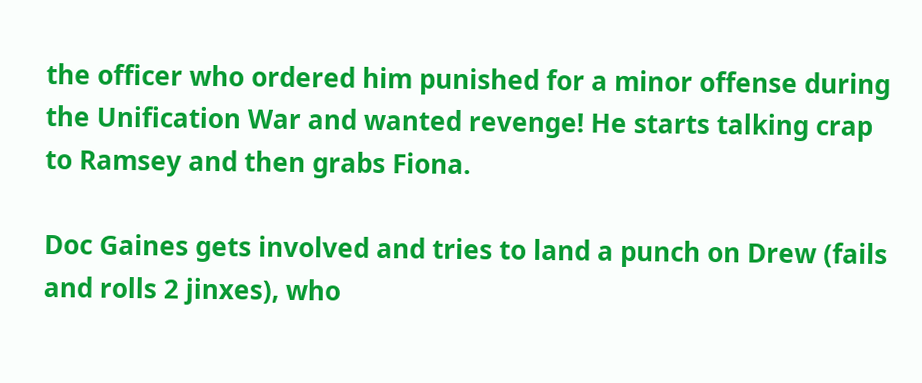the officer who ordered him punished for a minor offense during the Unification War and wanted revenge! He starts talking crap to Ramsey and then grabs Fiona.

Doc Gaines gets involved and tries to land a punch on Drew (fails and rolls 2 jinxes), who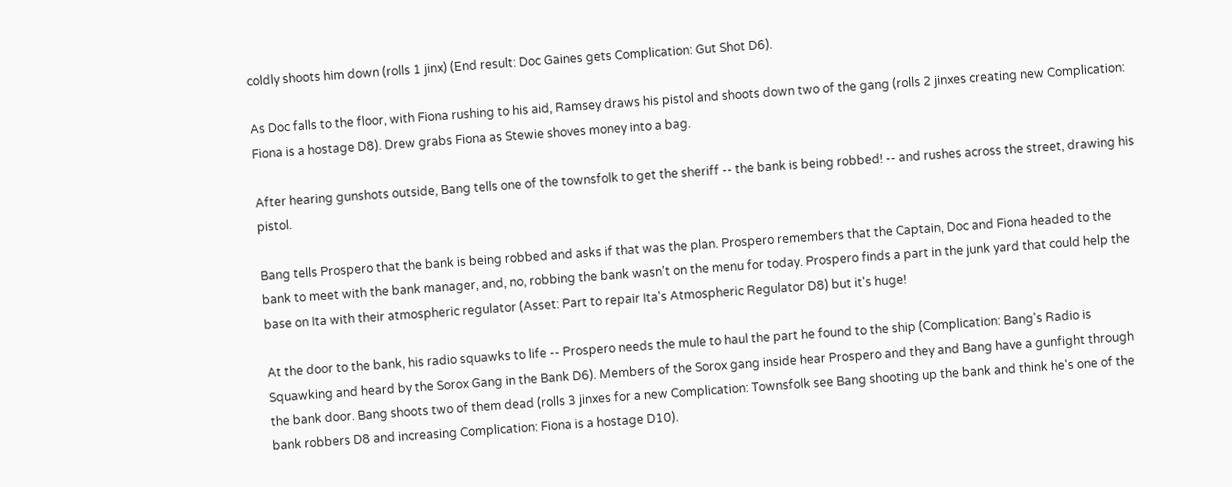coldly shoots him down (rolls 1 jinx) (End result: Doc Gaines gets Complication: Gut Shot D6).

As Doc falls to the floor, with Fiona rushing to his aid, Ramsey draws his pistol and shoots down two of the gang (rolls 2 jinxes creating new Complication: Fiona is a hostage D8). Drew grabs Fiona as Stewie shoves money into a bag.

After hearing gunshots outside, Bang tells one of the townsfolk to get the sheriff -- the bank is being robbed! -- and rushes across the street, drawing his pistol.

Bang tells Prospero that the bank is being robbed and asks if that was the plan. Prospero remembers that the Captain, Doc and Fiona headed to the bank to meet with the bank manager, and, no, robbing the bank wasn't on the menu for today. Prospero finds a part in the junk yard that could help the base on Ita with their atmospheric regulator (Asset: Part to repair Ita's Atmospheric Regulator D8) but it's huge!

At the door to the bank, his radio squawks to life -- Prospero needs the mule to haul the part he found to the ship (Complication: Bang's Radio is Squawking and heard by the Sorox Gang in the Bank D6). Members of the Sorox gang inside hear Prospero and they and Bang have a gunfight through the bank door. Bang shoots two of them dead (rolls 3 jinxes for a new Complication: Townsfolk see Bang shooting up the bank and think he's one of the bank robbers D8 and increasing Complication: Fiona is a hostage D10).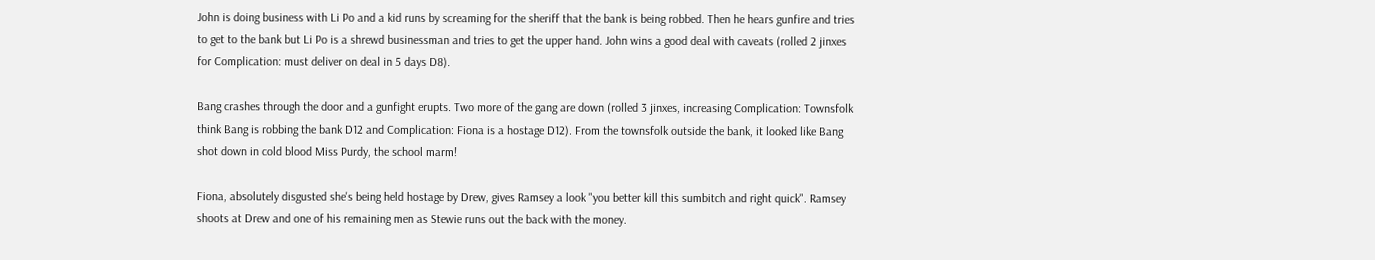John is doing business with Li Po and a kid runs by screaming for the sheriff that the bank is being robbed. Then he hears gunfire and tries to get to the bank but Li Po is a shrewd businessman and tries to get the upper hand. John wins a good deal with caveats (rolled 2 jinxes for Complication: must deliver on deal in 5 days D8).

Bang crashes through the door and a gunfight erupts. Two more of the gang are down (rolled 3 jinxes, increasing Complication: Townsfolk think Bang is robbing the bank D12 and Complication: Fiona is a hostage D12). From the townsfolk outside the bank, it looked like Bang shot down in cold blood Miss Purdy, the school marm!

Fiona, absolutely disgusted she's being held hostage by Drew, gives Ramsey a look "you better kill this sumbitch and right quick". Ramsey shoots at Drew and one of his remaining men as Stewie runs out the back with the money.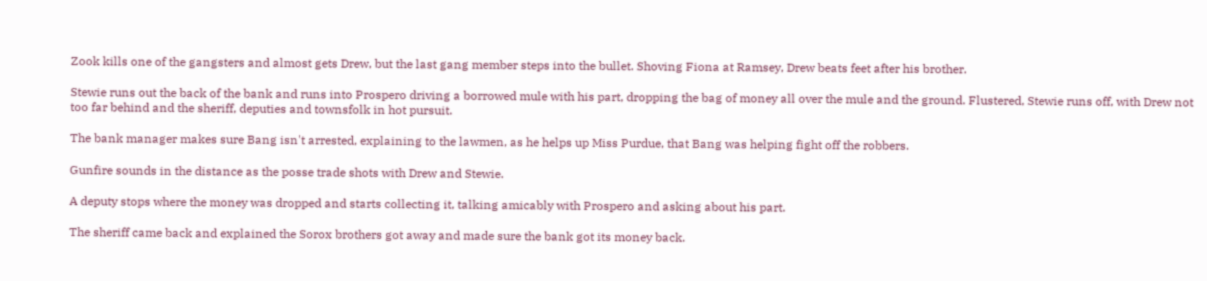Zook kills one of the gangsters and almost gets Drew, but the last gang member steps into the bullet. Shoving Fiona at Ramsey, Drew beats feet after his brother.

Stewie runs out the back of the bank and runs into Prospero driving a borrowed mule with his part, dropping the bag of money all over the mule and the ground. Flustered, Stewie runs off, with Drew not too far behind and the sheriff, deputies and townsfolk in hot pursuit.

The bank manager makes sure Bang isn't arrested, explaining to the lawmen, as he helps up Miss Purdue, that Bang was helping fight off the robbers.

Gunfire sounds in the distance as the posse trade shots with Drew and Stewie.

A deputy stops where the money was dropped and starts collecting it, talking amicably with Prospero and asking about his part.

The sheriff came back and explained the Sorox brothers got away and made sure the bank got its money back.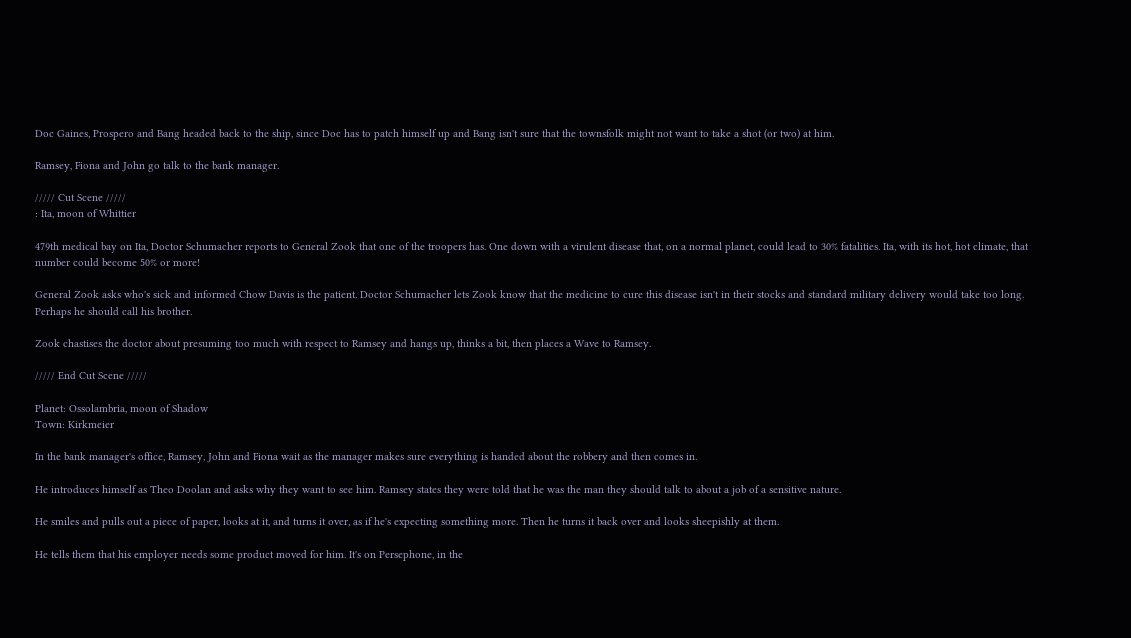Doc Gaines, Prospero and Bang headed back to the ship, since Doc has to patch himself up and Bang isn't sure that the townsfolk might not want to take a shot (or two) at him.

Ramsey, Fiona and John go talk to the bank manager.

///// Cut Scene /////
: Ita, moon of Whittier

479th medical bay on Ita, Doctor Schumacher reports to General Zook that one of the troopers has. One down with a virulent disease that, on a normal planet, could lead to 30% fatalities. Ita, with its hot, hot climate, that number could become 50% or more!

General Zook asks who's sick and informed Chow Davis is the patient. Doctor Schumacher lets Zook know that the medicine to cure this disease isn't in their stocks and standard military delivery would take too long. Perhaps he should call his brother.

Zook chastises the doctor about presuming too much with respect to Ramsey and hangs up, thinks a bit, then places a Wave to Ramsey.

///// End Cut Scene /////

Planet: Ossolambria, moon of Shadow
Town: Kirkmeier

In the bank manager's office, Ramsey, John and Fiona wait as the manager makes sure everything is handed about the robbery and then comes in.

He introduces himself as Theo Doolan and asks why they want to see him. Ramsey states they were told that he was the man they should talk to about a job of a sensitive nature.

He smiles and pulls out a piece of paper, looks at it, and turns it over, as if he's expecting something more. Then he turns it back over and looks sheepishly at them.

He tells them that his employer needs some product moved for him. It's on Persephone, in the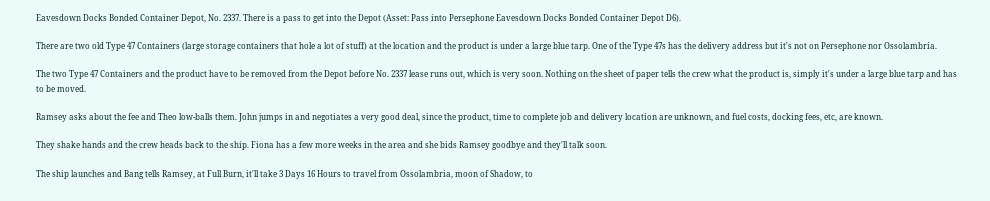Eavesdown Docks Bonded Container Depot, No. 2337. There is a pass to get into the Depot (Asset: Pass into Persephone Eavesdown Docks Bonded Container Depot D6).

There are two old Type 47 Containers (large storage containers that hole a lot of stuff) at the location and the product is under a large blue tarp. One of the Type 47s has the delivery address but it's not on Persephone nor Ossolambria.

The two Type 47 Containers and the product have to be removed from the Depot before No. 2337 lease runs out, which is very soon. Nothing on the sheet of paper tells the crew what the product is, simply it's under a large blue tarp and has to be moved.

Ramsey asks about the fee and Theo low-balls them. John jumps in and negotiates a very good deal, since the product, time to complete job and delivery location are unknown, and fuel costs, docking fees, etc, are known.

They shake hands and the crew heads back to the ship. Fiona has a few more weeks in the area and she bids Ramsey goodbye and they'll talk soon.

The ship launches and Bang tells Ramsey, at Full Burn, it'll take 3 Days 16 Hours to travel from Ossolambria, moon of Shadow, to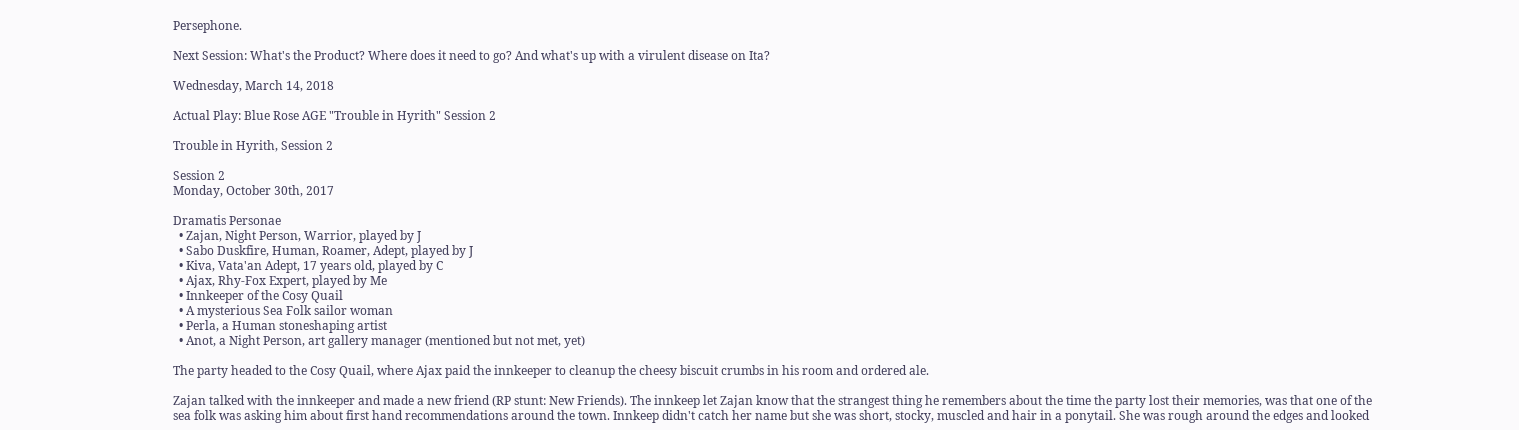Persephone.

Next Session: What's the Product? Where does it need to go? And what's up with a virulent disease on Ita?

Wednesday, March 14, 2018

Actual Play: Blue Rose AGE "Trouble in Hyrith" Session 2

Trouble in Hyrith, Session 2

Session 2
Monday, October 30th, 2017

Dramatis Personae
  • Zajan, Night Person, Warrior, played by J
  • Sabo Duskfire, Human, Roamer, Adept, played by J
  • Kiva, Vata'an Adept, 17 years old, played by C
  • Ajax, Rhy-Fox Expert, played by Me
  • Innkeeper of the Cosy Quail
  • A mysterious Sea Folk sailor woman
  • Perla, a Human stoneshaping artist
  • Anot, a Night Person, art gallery manager (mentioned but not met, yet)

The party headed to the Cosy Quail, where Ajax paid the innkeeper to cleanup the cheesy biscuit crumbs in his room and ordered ale.

Zajan talked with the innkeeper and made a new friend (RP stunt: New Friends). The innkeep let Zajan know that the strangest thing he remembers about the time the party lost their memories, was that one of the sea folk was asking him about first hand recommendations around the town. Innkeep didn't catch her name but she was short, stocky, muscled and hair in a ponytail. She was rough around the edges and looked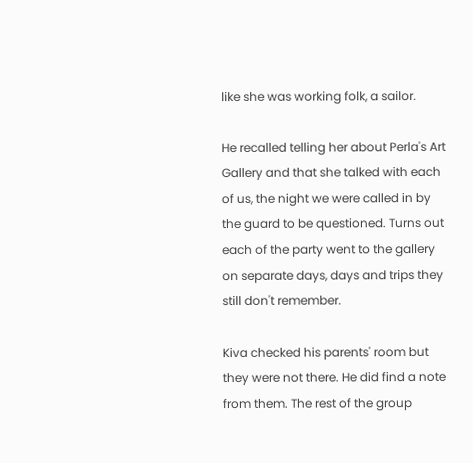like she was working folk, a sailor.

He recalled telling her about Perla's Art Gallery and that she talked with each of us, the night we were called in by the guard to be questioned. Turns out each of the party went to the gallery on separate days, days and trips they still don't remember.

Kiva checked his parents' room but they were not there. He did find a note from them. The rest of the group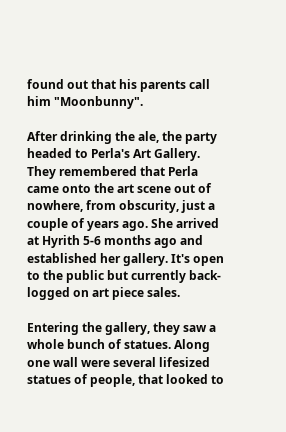found out that his parents call him "Moonbunny".

After drinking the ale, the party headed to Perla's Art Gallery. They remembered that Perla came onto the art scene out of nowhere, from obscurity, just a couple of years ago. She arrived at Hyrith 5-6 months ago and established her gallery. It's open to the public but currently back-logged on art piece sales.

Entering the gallery, they saw a whole bunch of statues. Along one wall were several lifesized statues of people, that looked to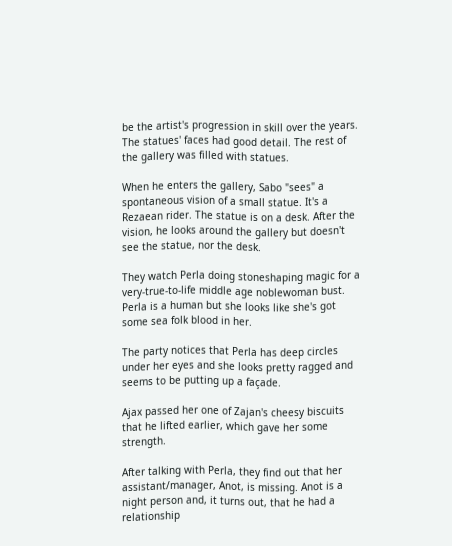be the artist's progression in skill over the years. The statues' faces had good detail. The rest of the gallery was filled with statues.

When he enters the gallery, Sabo "sees" a spontaneous vision of a small statue. It's a Rezaean rider. The statue is on a desk. After the vision, he looks around the gallery but doesn't see the statue, nor the desk.

They watch Perla doing stoneshaping magic for a very-true-to-life middle age noblewoman bust. Perla is a human but she looks like she's got some sea folk blood in her.

The party notices that Perla has deep circles under her eyes and she looks pretty ragged and seems to be putting up a façade.

Ajax passed her one of Zajan's cheesy biscuits that he lifted earlier, which gave her some strength.

After talking with Perla, they find out that her assistant/manager, Anot, is missing. Anot is a night person and, it turns out, that he had a relationship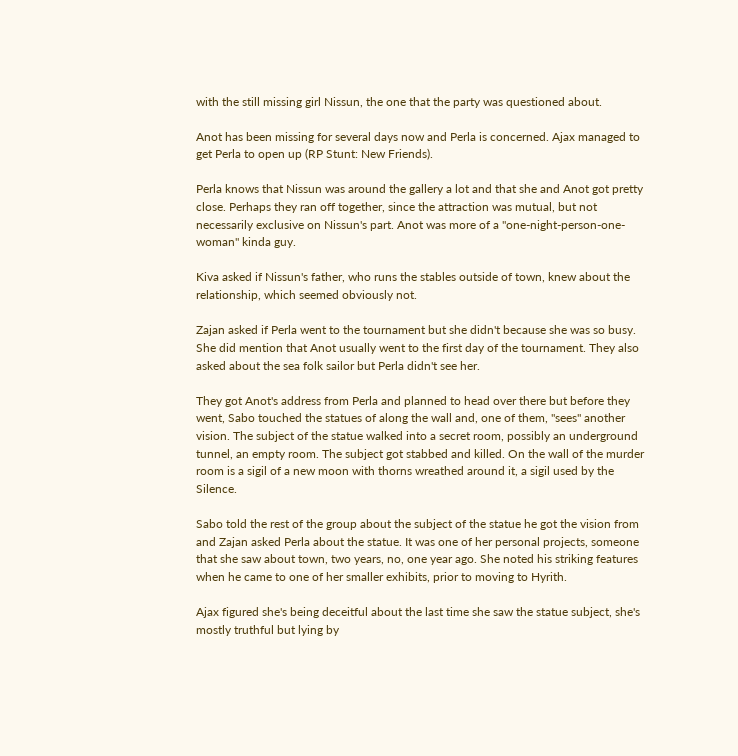with the still missing girl Nissun, the one that the party was questioned about.

Anot has been missing for several days now and Perla is concerned. Ajax managed to get Perla to open up (RP Stunt: New Friends).

Perla knows that Nissun was around the gallery a lot and that she and Anot got pretty close. Perhaps they ran off together, since the attraction was mutual, but not necessarily exclusive on Nissun's part. Anot was more of a "one-night-person-one-woman" kinda guy.

Kiva asked if Nissun's father, who runs the stables outside of town, knew about the relationship, which seemed obviously not.

Zajan asked if Perla went to the tournament but she didn't because she was so busy. She did mention that Anot usually went to the first day of the tournament. They also asked about the sea folk sailor but Perla didn't see her.

They got Anot's address from Perla and planned to head over there but before they went, Sabo touched the statues of along the wall and, one of them, "sees" another vision. The subject of the statue walked into a secret room, possibly an underground tunnel, an empty room. The subject got stabbed and killed. On the wall of the murder room is a sigil of a new moon with thorns wreathed around it, a sigil used by the Silence.

Sabo told the rest of the group about the subject of the statue he got the vision from and Zajan asked Perla about the statue. It was one of her personal projects, someone that she saw about town, two years, no, one year ago. She noted his striking features when he came to one of her smaller exhibits, prior to moving to Hyrith.

Ajax figured she's being deceitful about the last time she saw the statue subject, she's mostly truthful but lying by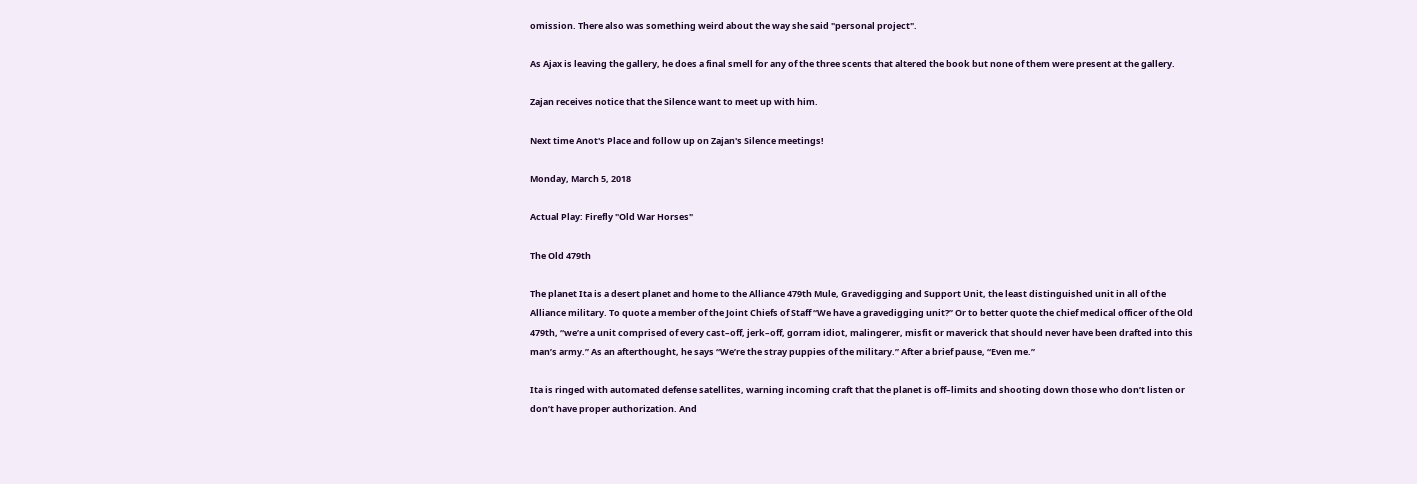omission. There also was something weird about the way she said "personal project".

As Ajax is leaving the gallery, he does a final smell for any of the three scents that altered the book but none of them were present at the gallery.

Zajan receives notice that the Silence want to meet up with him.

Next time Anot's Place and follow up on Zajan's Silence meetings!

Monday, March 5, 2018

Actual Play: Firefly "Old War Horses"

The Old 479th

The planet Ita is a desert planet and home to the Alliance 479th Mule, Gravedigging and Support Unit, the least distinguished unit in all of the Alliance military. To quote a member of the Joint Chiefs of Staff “We have a gravedigging unit?” Or to better quote the chief medical officer of the Old 479th, “we’re a unit comprised of every cast–off, jerk–off, gorram idiot, malingerer, misfit or maverick that should never have been drafted into this man’s army.” As an afterthought, he says “We’re the stray puppies of the military.” After a brief pause, “Even me.”

Ita is ringed with automated defense satellites, warning incoming craft that the planet is off–limits and shooting down those who don’t listen or don’t have proper authorization. And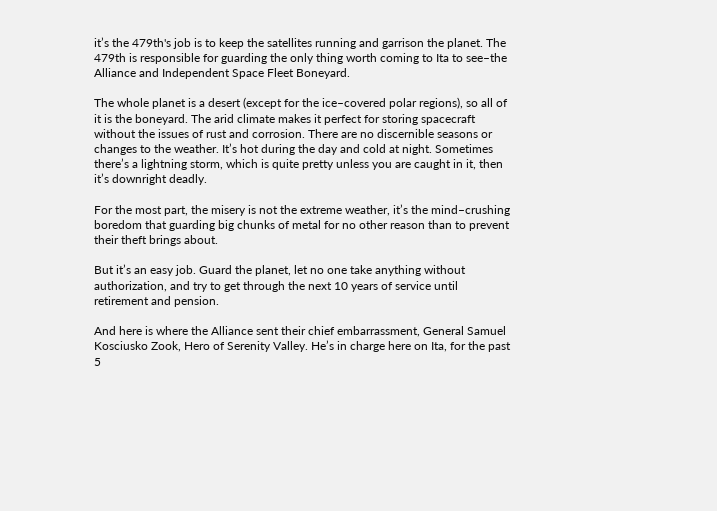it’s the 479th's job is to keep the satellites running and garrison the planet. The 479th is responsible for guarding the only thing worth coming to Ita to see–the Alliance and Independent Space Fleet Boneyard.

The whole planet is a desert (except for the ice–covered polar regions), so all of it is the boneyard. The arid climate makes it perfect for storing spacecraft without the issues of rust and corrosion. There are no discernible seasons or changes to the weather. It’s hot during the day and cold at night. Sometimes there’s a lightning storm, which is quite pretty unless you are caught in it, then it’s downright deadly.

For the most part, the misery is not the extreme weather, it’s the mind–crushing boredom that guarding big chunks of metal for no other reason than to prevent their theft brings about.

But it’s an easy job. Guard the planet, let no one take anything without authorization, and try to get through the next 10 years of service until retirement and pension.

And here is where the Alliance sent their chief embarrassment, General Samuel Kosciusko Zook, Hero of Serenity Valley. He’s in charge here on Ita, for the past 5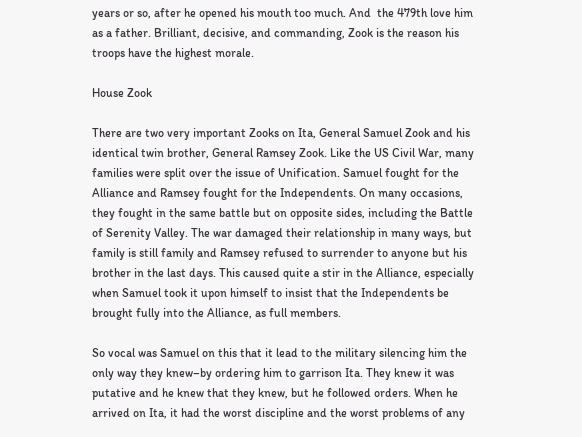years or so, after he opened his mouth too much. And  the 479th love him as a father. Brilliant, decisive, and commanding, Zook is the reason his troops have the highest morale.

House Zook

There are two very important Zooks on Ita, General Samuel Zook and his identical twin brother, General Ramsey Zook. Like the US Civil War, many families were split over the issue of Unification. Samuel fought for the Alliance and Ramsey fought for the Independents. On many occasions, they fought in the same battle but on opposite sides, including the Battle of Serenity Valley. The war damaged their relationship in many ways, but family is still family and Ramsey refused to surrender to anyone but his brother in the last days. This caused quite a stir in the Alliance, especially when Samuel took it upon himself to insist that the Independents be brought fully into the Alliance, as full members.

So vocal was Samuel on this that it lead to the military silencing him the only way they knew–by ordering him to garrison Ita. They knew it was putative and he knew that they knew, but he followed orders. When he arrived on Ita, it had the worst discipline and the worst problems of any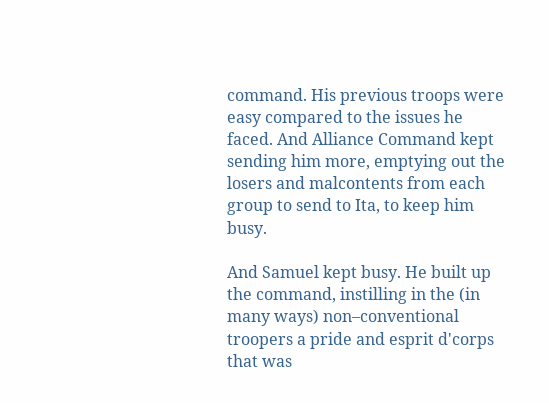command. His previous troops were easy compared to the issues he faced. And Alliance Command kept sending him more, emptying out the losers and malcontents from each group to send to Ita, to keep him busy.

And Samuel kept busy. He built up the command, instilling in the (in many ways) non–conventional troopers a pride and esprit d'corps that was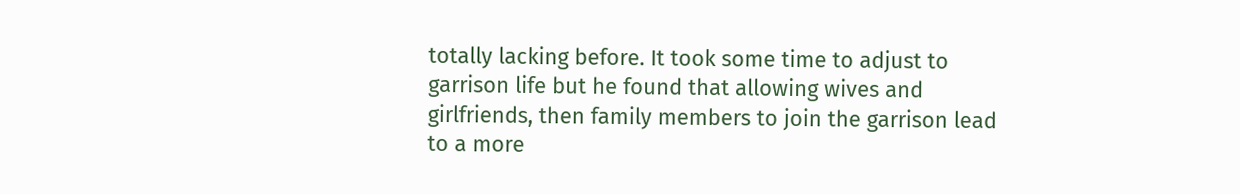totally lacking before. It took some time to adjust to garrison life but he found that allowing wives and girlfriends, then family members to join the garrison lead to a more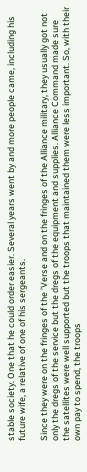stable society. One that he could order easier. Several years went by and more people came, including his future wife, a relative of one of his sergeants.

Since they were on the fringes of the ’Verse and on the fringes of the Alliance military, they usually got not only the dregs of the service but the dregs of the equipment and supplies. Alliance Command made sure the satellites were well supported but the troops that maintained them were less important. So, with their own pay to spend, the troops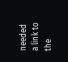needed a link to the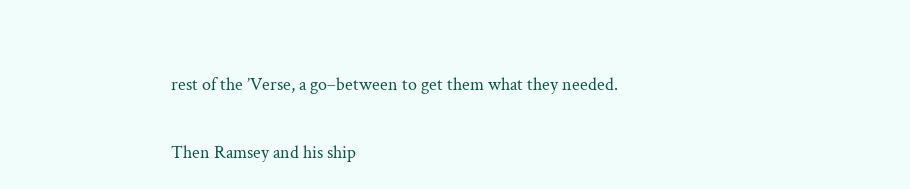rest of the ’Verse, a go–between to get them what they needed.

Then Ramsey and his ship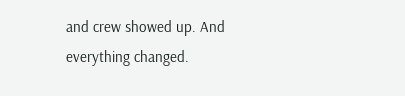and crew showed up. And everything changed.